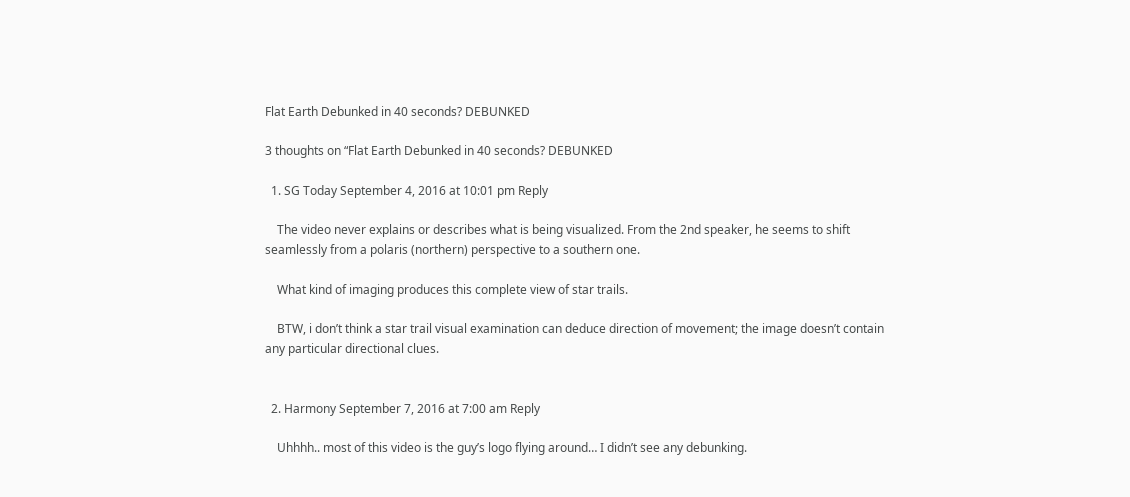Flat Earth Debunked in 40 seconds? DEBUNKED

3 thoughts on “Flat Earth Debunked in 40 seconds? DEBUNKED

  1. SG Today September 4, 2016 at 10:01 pm Reply

    The video never explains or describes what is being visualized. From the 2nd speaker, he seems to shift seamlessly from a polaris (northern) perspective to a southern one.

    What kind of imaging produces this complete view of star trails.

    BTW, i don’t think a star trail visual examination can deduce direction of movement; the image doesn’t contain any particular directional clues.


  2. Harmony September 7, 2016 at 7:00 am Reply

    Uhhhh.. most of this video is the guy’s logo flying around… I didn’t see any debunking.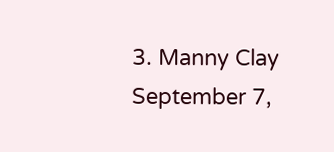3. Manny Clay September 7,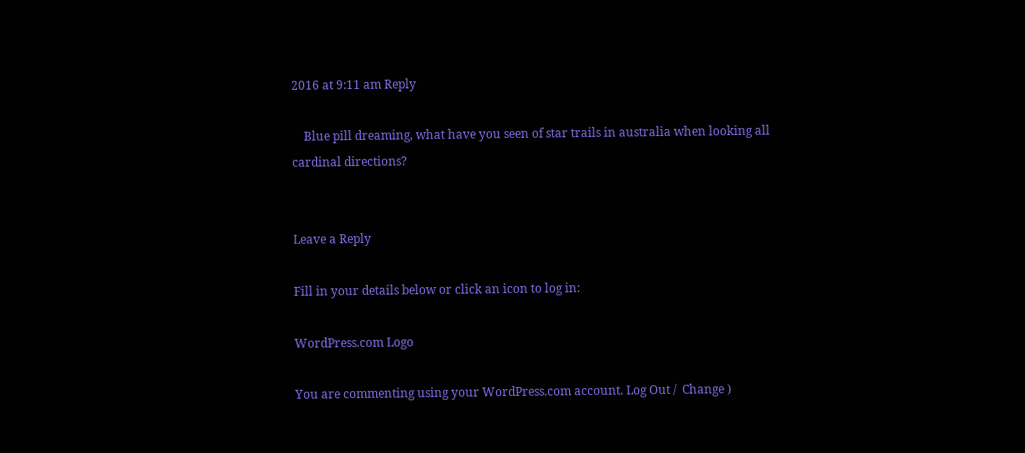2016 at 9:11 am Reply

    Blue pill dreaming, what have you seen of star trails in australia when looking all cardinal directions?


Leave a Reply

Fill in your details below or click an icon to log in:

WordPress.com Logo

You are commenting using your WordPress.com account. Log Out /  Change )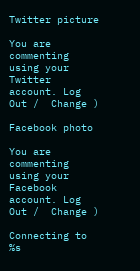Twitter picture

You are commenting using your Twitter account. Log Out /  Change )

Facebook photo

You are commenting using your Facebook account. Log Out /  Change )

Connecting to %s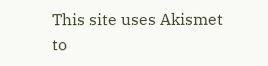This site uses Akismet to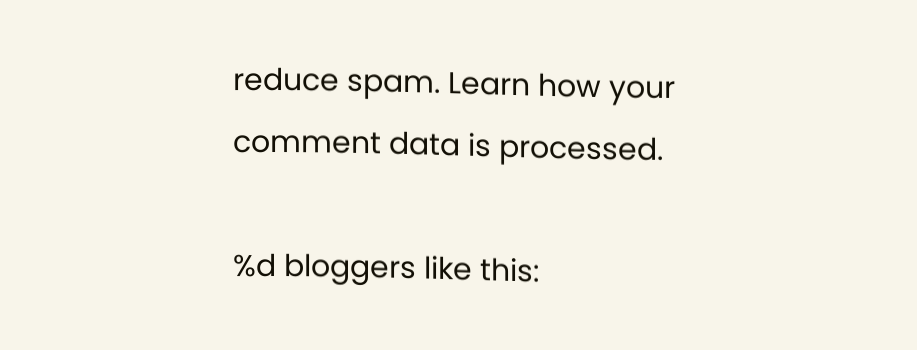reduce spam. Learn how your comment data is processed.

%d bloggers like this: